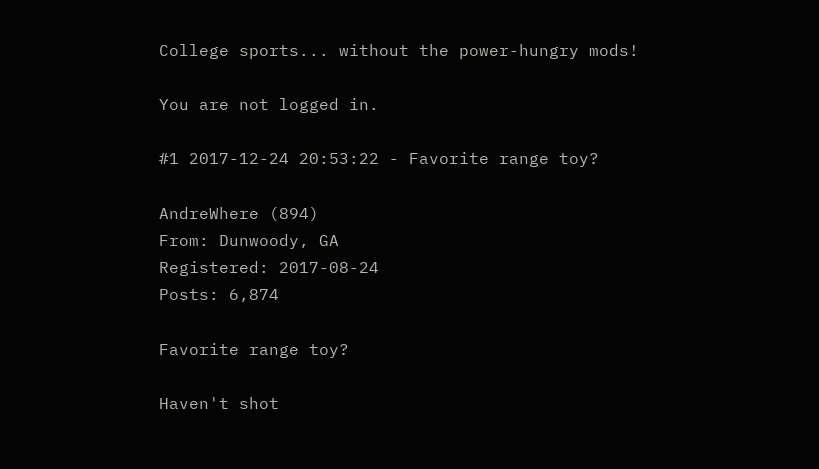College sports... without the power-hungry mods!

You are not logged in.

#1 2017-12-24 20:53:22 - Favorite range toy?

AndreWhere (894)
From: Dunwoody, GA
Registered: 2017-08-24
Posts: 6,874

Favorite range toy?

Haven't shot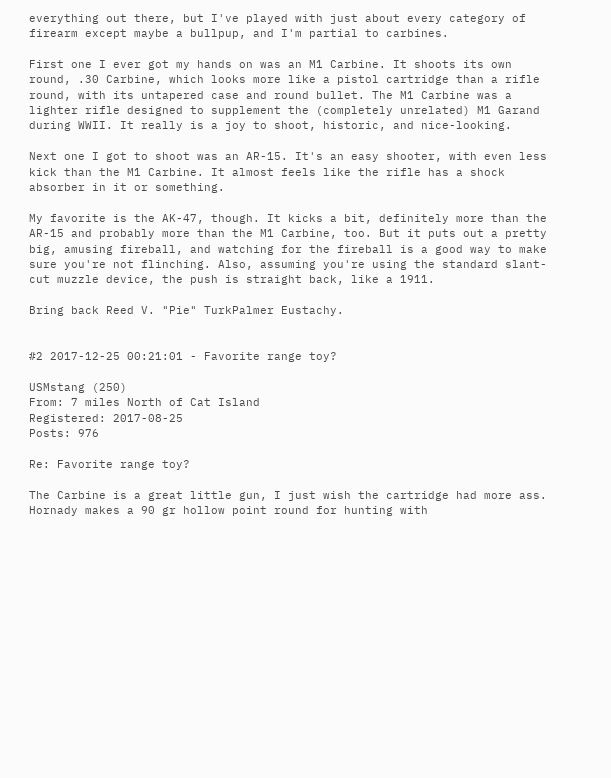everything out there, but I've played with just about every category of firearm except maybe a bullpup, and I'm partial to carbines.

First one I ever got my hands on was an M1 Carbine. It shoots its own round, .30 Carbine, which looks more like a pistol cartridge than a rifle round, with its untapered case and round bullet. The M1 Carbine was a lighter rifle designed to supplement the (completely unrelated) M1 Garand during WWII. It really is a joy to shoot, historic, and nice-looking.

Next one I got to shoot was an AR-15. It's an easy shooter, with even less kick than the M1 Carbine. It almost feels like the rifle has a shock absorber in it or something.

My favorite is the AK-47, though. It kicks a bit, definitely more than the AR-15 and probably more than the M1 Carbine, too. But it puts out a pretty big, amusing fireball, and watching for the fireball is a good way to make sure you're not flinching. Also, assuming you're using the standard slant-cut muzzle device, the push is straight back, like a 1911.

Bring back Reed V. "Pie" TurkPalmer Eustachy.


#2 2017-12-25 00:21:01 - Favorite range toy?

USMstang (250)
From: 7 miles North of Cat Island
Registered: 2017-08-25
Posts: 976

Re: Favorite range toy?

The Carbine is a great little gun, I just wish the cartridge had more ass.  Hornady makes a 90 gr hollow point round for hunting with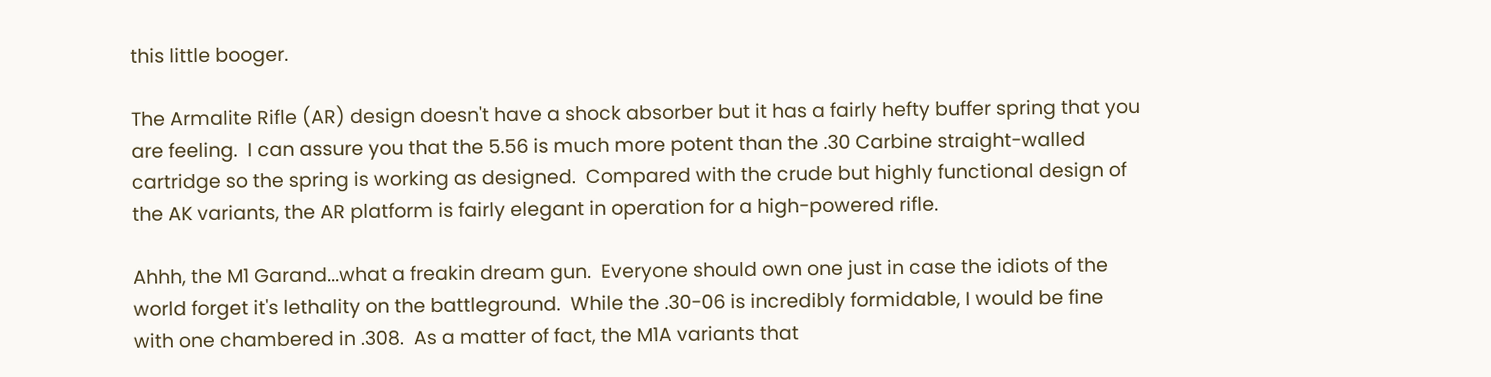this little booger.

The Armalite Rifle (AR) design doesn't have a shock absorber but it has a fairly hefty buffer spring that you are feeling.  I can assure you that the 5.56 is much more potent than the .30 Carbine straight-walled cartridge so the spring is working as designed.  Compared with the crude but highly functional design of the AK variants, the AR platform is fairly elegant in operation for a high-powered rifle.

Ahhh, the M1 Garand...what a freakin dream gun.  Everyone should own one just in case the idiots of the world forget it's lethality on the battleground.  While the .30-06 is incredibly formidable, I would be fine with one chambered in .308.  As a matter of fact, the M1A variants that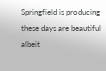Springfield is producing these days are beautiful albeit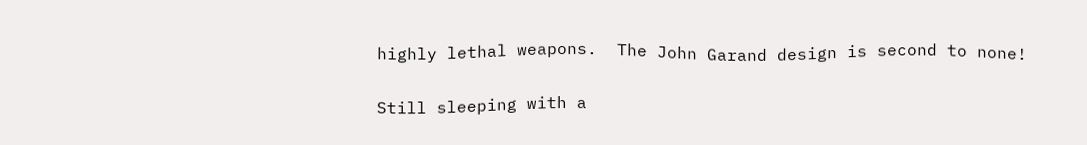highly lethal weapons.  The John Garand design is second to none!

Still sleeping with a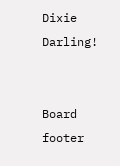Dixie Darling!


Board footer